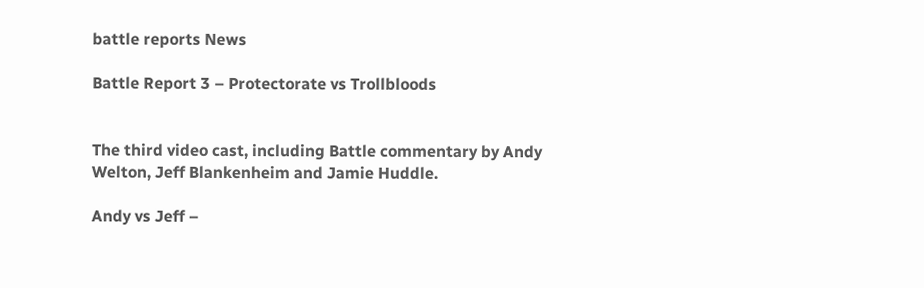battle reports News

Battle Report 3 – Protectorate vs Trollbloods


The third video cast, including Battle commentary by Andy Welton, Jeff Blankenheim and Jamie Huddle.

Andy vs Jeff –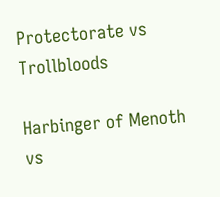Protectorate vs Trollbloods

Harbinger of Menoth vs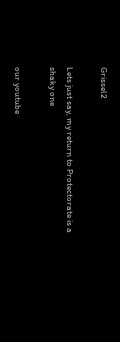Grissel2

Lets just say, my return to Protectorate is a shaky one

our youtube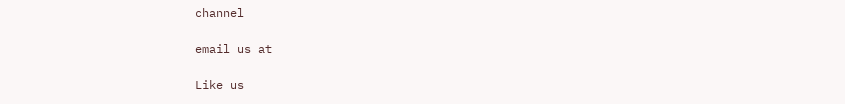channel

email us at

Like us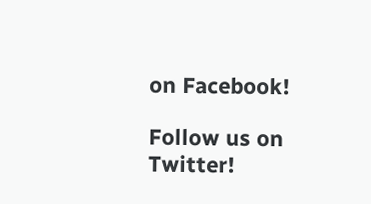on Facebook!

Follow us on Twitter!